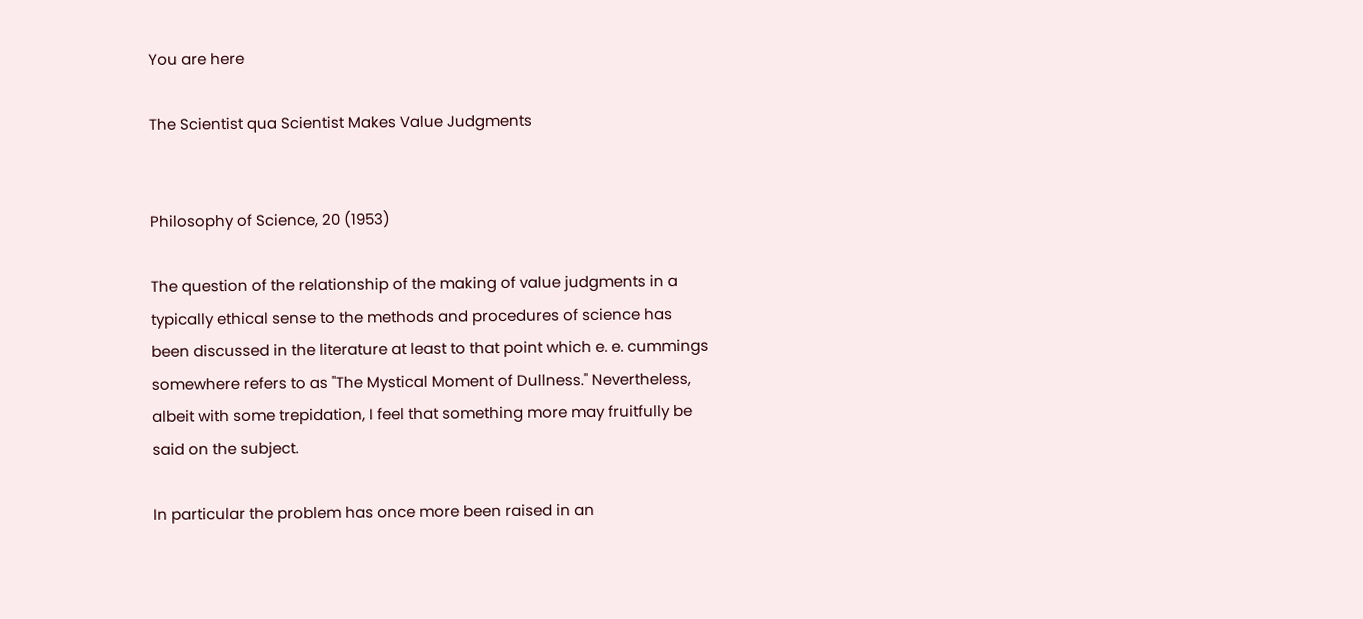You are here

The Scientist qua Scientist Makes Value Judgments


Philosophy of Science, 20 (1953)

The question of the relationship of the making of value judgments in a typically ethical sense to the methods and procedures of science has been discussed in the literature at least to that point which e. e. cummings somewhere refers to as "The Mystical Moment of Dullness." Nevertheless, albeit with some trepidation, I feel that something more may fruitfully be said on the subject.

In particular the problem has once more been raised in an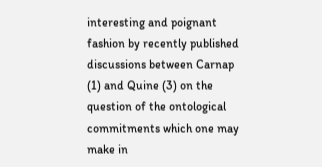interesting and poignant fashion by recently published discussions between Carnap (1) and Quine (3) on the question of the ontological commitments which one may make in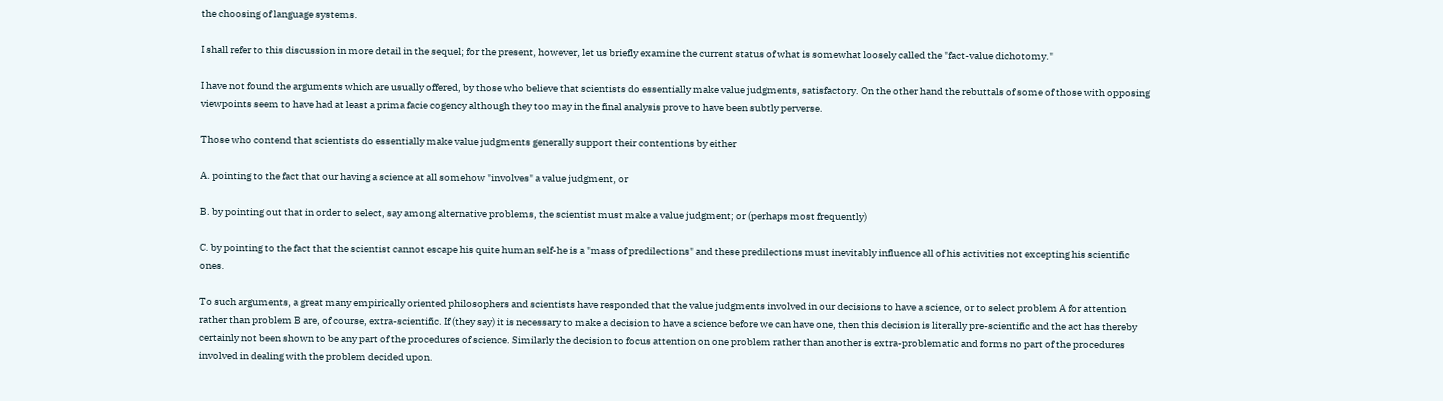the choosing of language systems.

I shall refer to this discussion in more detail in the sequel; for the present, however, let us briefly examine the current status of what is somewhat loosely called the "fact-value dichotomy."

I have not found the arguments which are usually offered, by those who believe that scientists do essentially make value judgments, satisfactory. On the other hand the rebuttals of some of those with opposing viewpoints seem to have had at least a prima facie cogency although they too may in the final analysis prove to have been subtly perverse.

Those who contend that scientists do essentially make value judgments generally support their contentions by either

A. pointing to the fact that our having a science at all somehow "involves" a value judgment, or

B. by pointing out that in order to select, say among alternative problems, the scientist must make a value judgment; or (perhaps most frequently)

C. by pointing to the fact that the scientist cannot escape his quite human self-he is a "mass of predilections" and these predilections must inevitably influence all of his activities not excepting his scientific ones.

To such arguments, a great many empirically oriented philosophers and scientists have responded that the value judgments involved in our decisions to have a science, or to select problem A for attention rather than problem B are, of course, extra-scientific. If (they say) it is necessary to make a decision to have a science before we can have one, then this decision is literally pre-scientific and the act has thereby certainly not been shown to be any part of the procedures of science. Similarly the decision to focus attention on one problem rather than another is extra-problematic and forms no part of the procedures involved in dealing with the problem decided upon.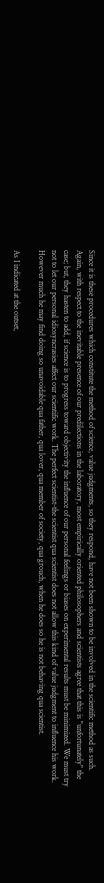Since it is these procedures which constitute the method of science, value judgments, so they respond, have not been shown to be involved in the scientific method as such. Again, with respect to the inevitable presence of our predilections in the laboratory, most empirically oriented philosophers and scientists agree that this is "unfortunately" the case; but, they hasten to add, if science is to progress toward objectivity the influence of our personal feelings or biases on experimental results must be minimized. We must try not to let our personal idiosyncrasies affect our scientific work. The perfect scientist-the scientist qua scientist does not allow this kind of value judgment to influence his work. However much he may find doing so unavoidable qua father, qua lover, qua member of society, qua grouch, when he does so he is not behaving qua scientist.

As I indicated at the outset,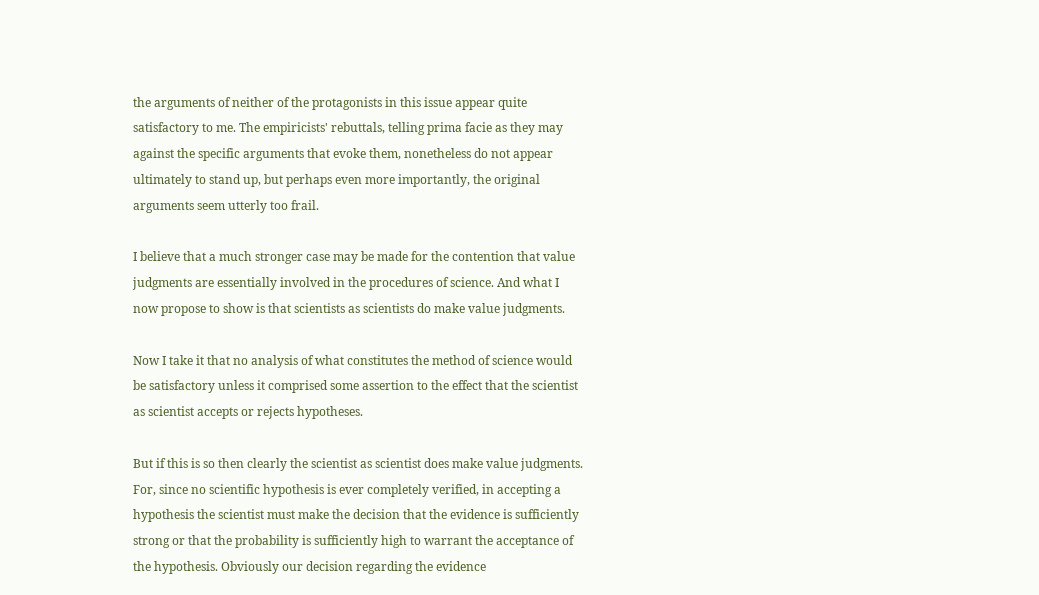the arguments of neither of the protagonists in this issue appear quite satisfactory to me. The empiricists' rebuttals, telling prima facie as they may against the specific arguments that evoke them, nonetheless do not appear ultimately to stand up, but perhaps even more importantly, the original arguments seem utterly too frail.

I believe that a much stronger case may be made for the contention that value judgments are essentially involved in the procedures of science. And what I now propose to show is that scientists as scientists do make value judgments.

Now I take it that no analysis of what constitutes the method of science would be satisfactory unless it comprised some assertion to the effect that the scientist as scientist accepts or rejects hypotheses.

But if this is so then clearly the scientist as scientist does make value judgments. For, since no scientific hypothesis is ever completely verified, in accepting a hypothesis the scientist must make the decision that the evidence is sufficiently strong or that the probability is sufficiently high to warrant the acceptance of the hypothesis. Obviously our decision regarding the evidence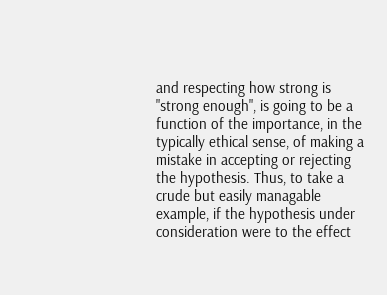and respecting how strong is "strong enough", is going to be a function of the importance, in the typically ethical sense, of making a mistake in accepting or rejecting the hypothesis. Thus, to take a crude but easily managable example, if the hypothesis under consideration were to the effect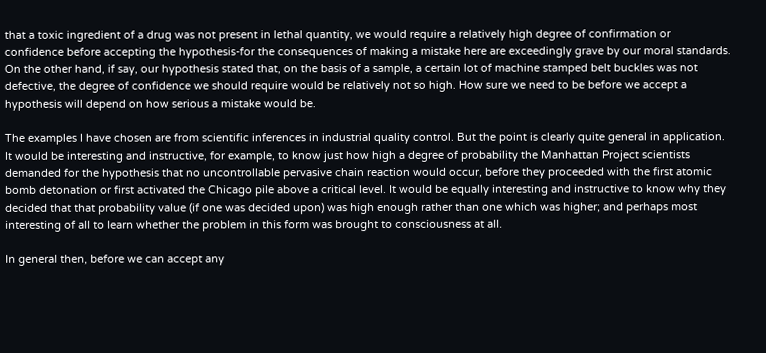that a toxic ingredient of a drug was not present in lethal quantity, we would require a relatively high degree of confirmation or confidence before accepting the hypothesis-for the consequences of making a mistake here are exceedingly grave by our moral standards. On the other hand, if say, our hypothesis stated that, on the basis of a sample, a certain lot of machine stamped belt buckles was not defective, the degree of confidence we should require would be relatively not so high. How sure we need to be before we accept a hypothesis will depend on how serious a mistake would be.

The examples I have chosen are from scientific inferences in industrial quality control. But the point is clearly quite general in application. It would be interesting and instructive, for example, to know just how high a degree of probability the Manhattan Project scientists demanded for the hypothesis that no uncontrollable pervasive chain reaction would occur, before they proceeded with the first atomic bomb detonation or first activated the Chicago pile above a critical level. It would be equally interesting and instructive to know why they decided that that probability value (if one was decided upon) was high enough rather than one which was higher; and perhaps most interesting of all to learn whether the problem in this form was brought to consciousness at all.

In general then, before we can accept any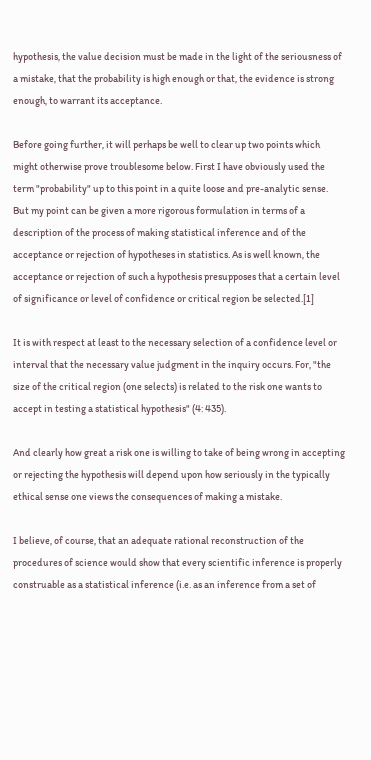hypothesis, the value decision must be made in the light of the seriousness of a mistake, that the probability is high enough or that, the evidence is strong enough, to warrant its acceptance.

Before going further, it will perhaps be well to clear up two points which might otherwise prove troublesome below. First I have obviously used the term "probability" up to this point in a quite loose and pre-analytic sense. But my point can be given a more rigorous formulation in terms of a description of the process of making statistical inference and of the acceptance or rejection of hypotheses in statistics. As is well known, the acceptance or rejection of such a hypothesis presupposes that a certain level of significance or level of confidence or critical region be selected.[1]

It is with respect at least to the necessary selection of a confidence level or interval that the necessary value judgment in the inquiry occurs. For, "the size of the critical region (one selects) is related to the risk one wants to accept in testing a statistical hypothesis" (4: 435).

And clearly how great a risk one is willing to take of being wrong in accepting or rejecting the hypothesis will depend upon how seriously in the typically ethical sense one views the consequences of making a mistake.

I believe, of course, that an adequate rational reconstruction of the procedures of science would show that every scientific inference is properly construable as a statistical inference (i.e. as an inference from a set of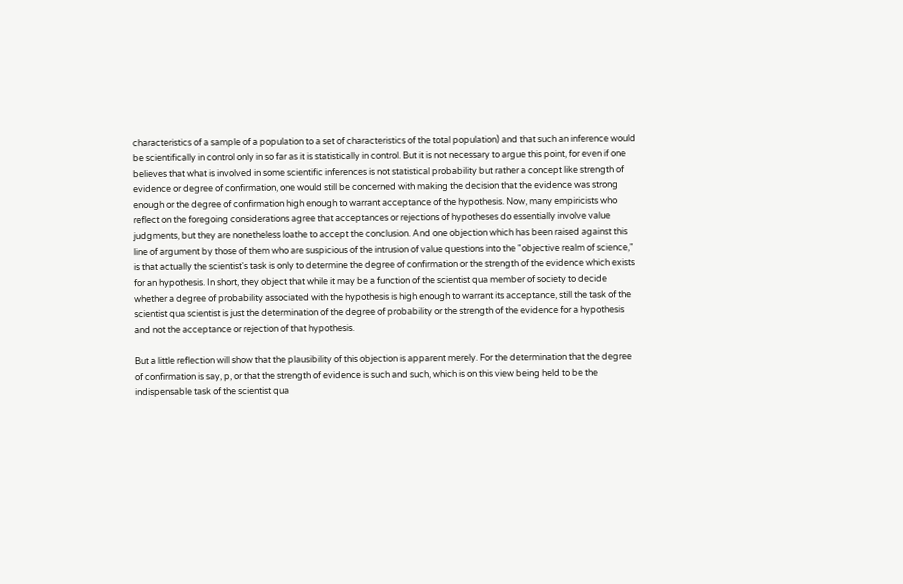characteristics of a sample of a population to a set of characteristics of the total population) and that such an inference would be scientifically in control only in so far as it is statistically in control. But it is not necessary to argue this point, for even if one believes that what is involved in some scientific inferences is not statistical probability but rather a concept like strength of evidence or degree of confirmation, one would still be concerned with making the decision that the evidence was strong enough or the degree of confirmation high enough to warrant acceptance of the hypothesis. Now, many empiricists who reflect on the foregoing considerations agree that acceptances or rejections of hypotheses do essentially involve value judgments, but they are nonetheless loathe to accept the conclusion. And one objection which has been raised against this line of argument by those of them who are suspicious of the intrusion of value questions into the "objective realm of science," is that actually the scientist's task is only to determine the degree of confirmation or the strength of the evidence which exists for an hypothesis. In short, they object that while it may be a function of the scientist qua member of society to decide whether a degree of probability associated with the hypothesis is high enough to warrant its acceptance, still the task of the scientist qua scientist is just the determination of the degree of probability or the strength of the evidence for a hypothesis and not the acceptance or rejection of that hypothesis.

But a little reflection will show that the plausibility of this objection is apparent merely. For the determination that the degree of confirmation is say, p, or that the strength of evidence is such and such, which is on this view being held to be the indispensable task of the scientist qua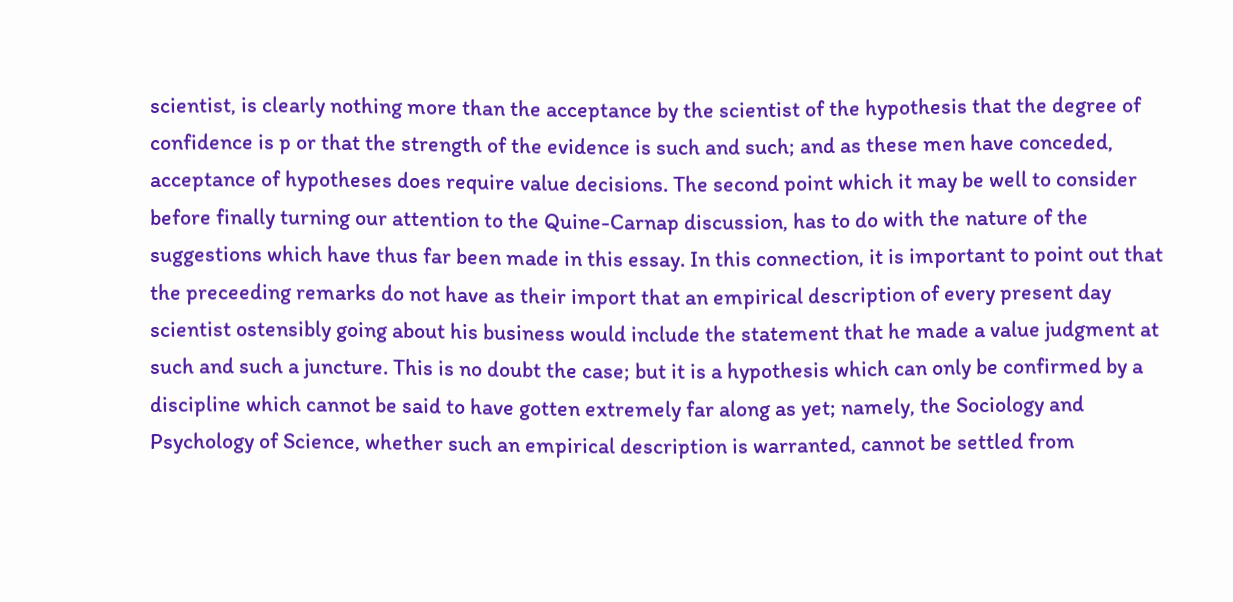scientist, is clearly nothing more than the acceptance by the scientist of the hypothesis that the degree of confidence is p or that the strength of the evidence is such and such; and as these men have conceded, acceptance of hypotheses does require value decisions. The second point which it may be well to consider before finally turning our attention to the Quine-Carnap discussion, has to do with the nature of the suggestions which have thus far been made in this essay. In this connection, it is important to point out that the preceeding remarks do not have as their import that an empirical description of every present day scientist ostensibly going about his business would include the statement that he made a value judgment at such and such a juncture. This is no doubt the case; but it is a hypothesis which can only be confirmed by a discipline which cannot be said to have gotten extremely far along as yet; namely, the Sociology and Psychology of Science, whether such an empirical description is warranted, cannot be settled from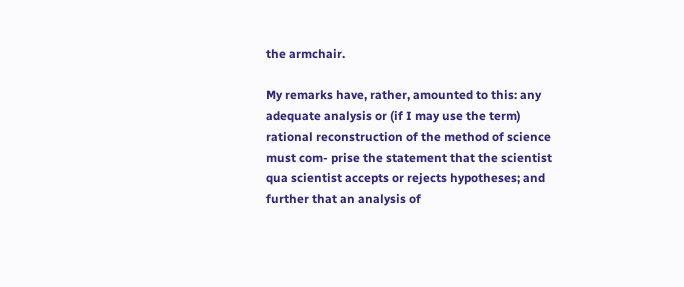the armchair.

My remarks have, rather, amounted to this: any adequate analysis or (if I may use the term) rational reconstruction of the method of science must com- prise the statement that the scientist qua scientist accepts or rejects hypotheses; and further that an analysis of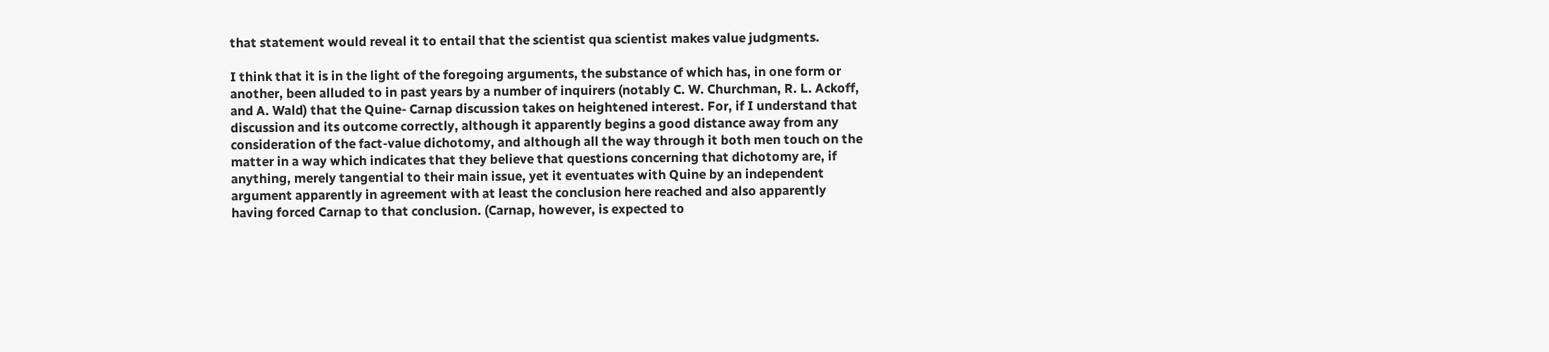that statement would reveal it to entail that the scientist qua scientist makes value judgments.

I think that it is in the light of the foregoing arguments, the substance of which has, in one form or another, been alluded to in past years by a number of inquirers (notably C. W. Churchman, R. L. Ackoff, and A. Wald) that the Quine- Carnap discussion takes on heightened interest. For, if I understand that discussion and its outcome correctly, although it apparently begins a good distance away from any consideration of the fact-value dichotomy, and although all the way through it both men touch on the matter in a way which indicates that they believe that questions concerning that dichotomy are, if anything, merely tangential to their main issue, yet it eventuates with Quine by an independent argument apparently in agreement with at least the conclusion here reached and also apparently having forced Carnap to that conclusion. (Carnap, however, is expected to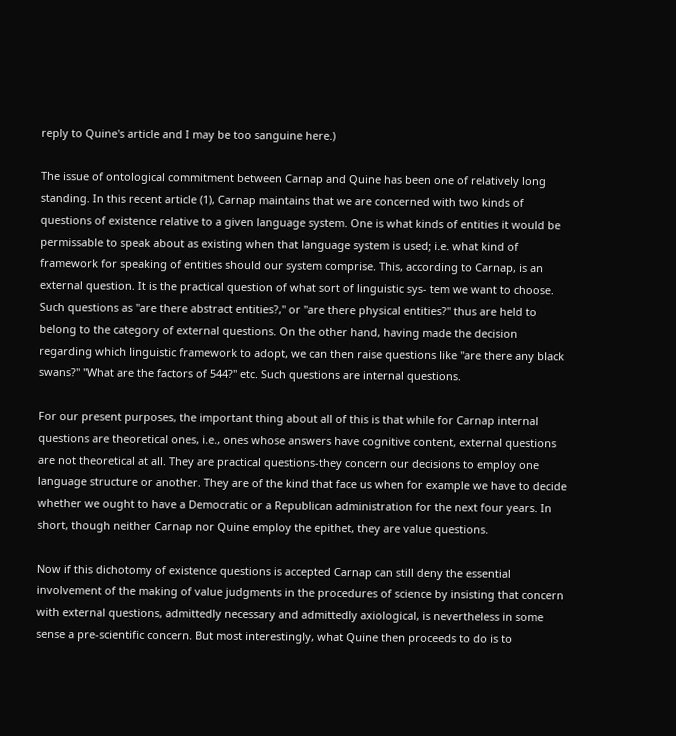reply to Quine's article and I may be too sanguine here.)

The issue of ontological commitment between Carnap and Quine has been one of relatively long standing. In this recent article (1), Carnap maintains that we are concerned with two kinds of questions of existence relative to a given language system. One is what kinds of entities it would be permissable to speak about as existing when that language system is used; i.e. what kind of framework for speaking of entities should our system comprise. This, according to Carnap, is an external question. It is the practical question of what sort of linguistic sys- tem we want to choose. Such questions as "are there abstract entities?," or "are there physical entities?" thus are held to belong to the category of external questions. On the other hand, having made the decision regarding which linguistic framework to adopt, we can then raise questions like "are there any black swans?" "What are the factors of 544?" etc. Such questions are internal questions.

For our present purposes, the important thing about all of this is that while for Carnap internal questions are theoretical ones, i.e., ones whose answers have cognitive content, external questions are not theoretical at all. They are practical questions-they concern our decisions to employ one language structure or another. They are of the kind that face us when for example we have to decide whether we ought to have a Democratic or a Republican administration for the next four years. In short, though neither Carnap nor Quine employ the epithet, they are value questions.

Now if this dichotomy of existence questions is accepted Carnap can still deny the essential involvement of the making of value judgments in the procedures of science by insisting that concern with external questions, admittedly necessary and admittedly axiological, is nevertheless in some sense a pre-scientific concern. But most interestingly, what Quine then proceeds to do is to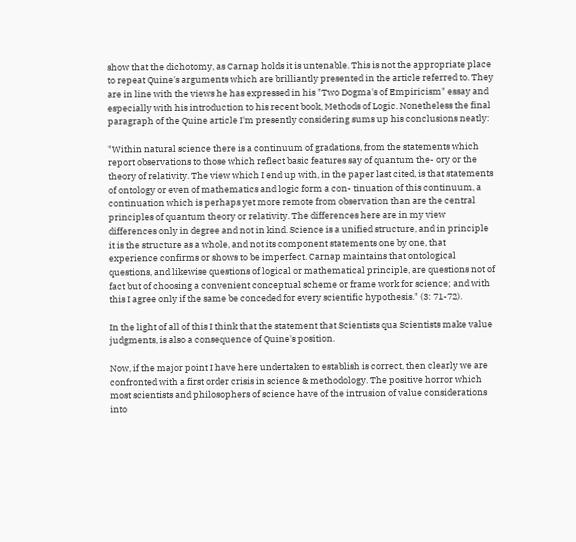show that the dichotomy, as Carnap holds it is untenable. This is not the appropriate place to repeat Quine's arguments which are brilliantly presented in the article referred to. They are in line with the views he has expressed in his "Two Dogma's of Empiricism" essay and especially with his introduction to his recent book, Methods of Logic. Nonetheless the final paragraph of the Quine article I'm presently considering sums up his conclusions neatly:

"Within natural science there is a continuum of gradations, from the statements which report observations to those which reflect basic features say of quantum the- ory or the theory of relativity. The view which I end up with, in the paper last cited, is that statements of ontology or even of mathematics and logic form a con- tinuation of this continuum, a continuation which is perhaps yet more remote from observation than are the central principles of quantum theory or relativity. The differences here are in my view differences only in degree and not in kind. Science is a unified structure, and in principle it is the structure as a whole, and not its component statements one by one, that experience confirms or shows to be imperfect. Carnap maintains that ontological questions, and likewise questions of logical or mathematical principle, are questions not of fact but of choosing a convenient conceptual scheme or frame work for science; and with this I agree only if the same be conceded for every scientific hypothesis." (3: 71-72).

In the light of all of this I think that the statement that Scientists qua Scientists make value judgments, is also a consequence of Quine's position.

Now, if the major point I have here undertaken to establish is correct, then clearly we are confronted with a first order crisis in science & methodology. The positive horror which most scientists and philosophers of science have of the intrusion of value considerations into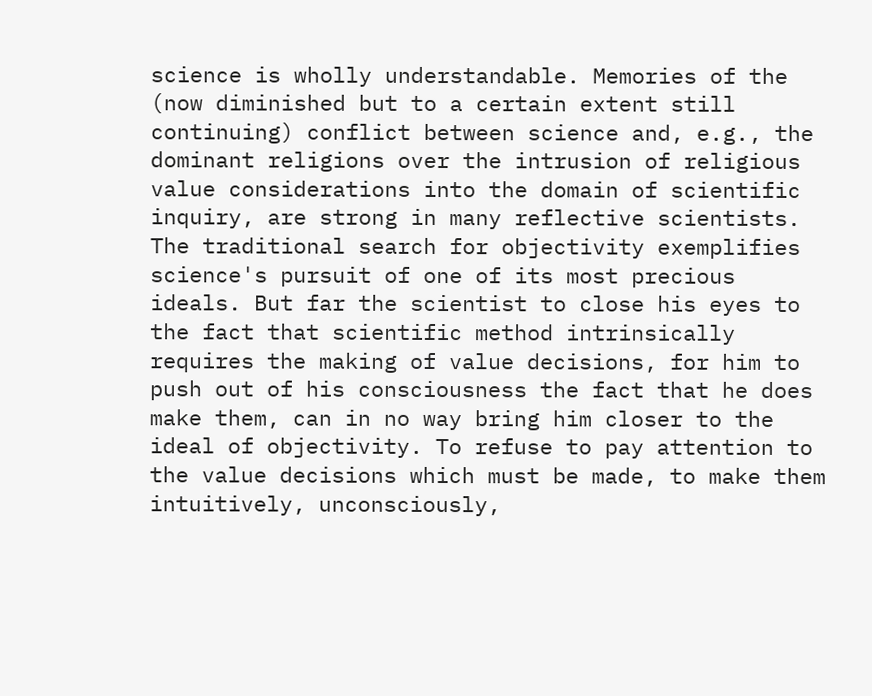science is wholly understandable. Memories of the (now diminished but to a certain extent still continuing) conflict between science and, e.g., the dominant religions over the intrusion of religious value considerations into the domain of scientific inquiry, are strong in many reflective scientists. The traditional search for objectivity exemplifies science's pursuit of one of its most precious ideals. But far the scientist to close his eyes to the fact that scientific method intrinsically requires the making of value decisions, for him to push out of his consciousness the fact that he does make them, can in no way bring him closer to the ideal of objectivity. To refuse to pay attention to the value decisions which must be made, to make them intuitively, unconsciously,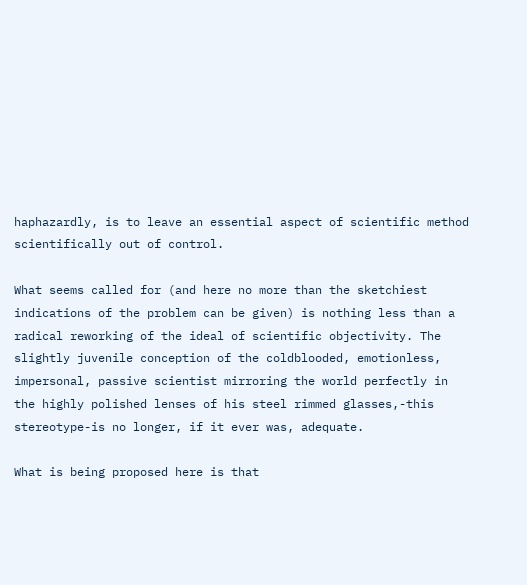haphazardly, is to leave an essential aspect of scientific method scientifically out of control.

What seems called for (and here no more than the sketchiest indications of the problem can be given) is nothing less than a radical reworking of the ideal of scientific objectivity. The slightly juvenile conception of the coldblooded, emotionless, impersonal, passive scientist mirroring the world perfectly in the highly polished lenses of his steel rimmed glasses,-this stereotype-is no longer, if it ever was, adequate.

What is being proposed here is that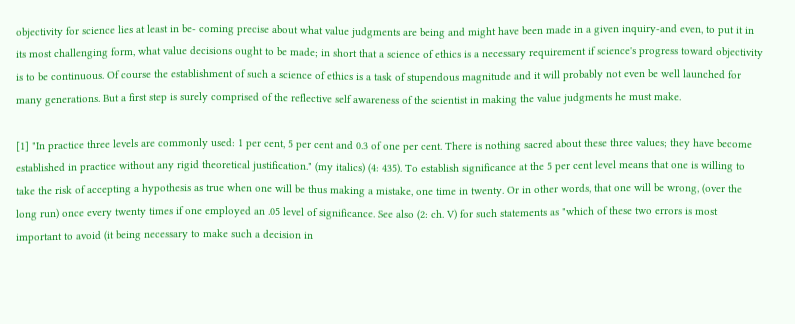objectivity for science lies at least in be- coming precise about what value judgments are being and might have been made in a given inquiry-and even, to put it in its most challenging form, what value decisions ought to be made; in short that a science of ethics is a necessary requirement if science's progress toward objectivity is to be continuous. Of course the establishment of such a science of ethics is a task of stupendous magnitude and it will probably not even be well launched for many generations. But a first step is surely comprised of the reflective self awareness of the scientist in making the value judgments he must make.

[1] "In practice three levels are commonly used: 1 per cent, 5 per cent and 0.3 of one per cent. There is nothing sacred about these three values; they have become established in practice without any rigid theoretical justification." (my italics) (4: 435). To establish significance at the 5 per cent level means that one is willing to take the risk of accepting a hypothesis as true when one will be thus making a mistake, one time in twenty. Or in other words, that one will be wrong, (over the long run) once every twenty times if one employed an .05 level of significance. See also (2: ch. V) for such statements as "which of these two errors is most important to avoid (it being necessary to make such a decision in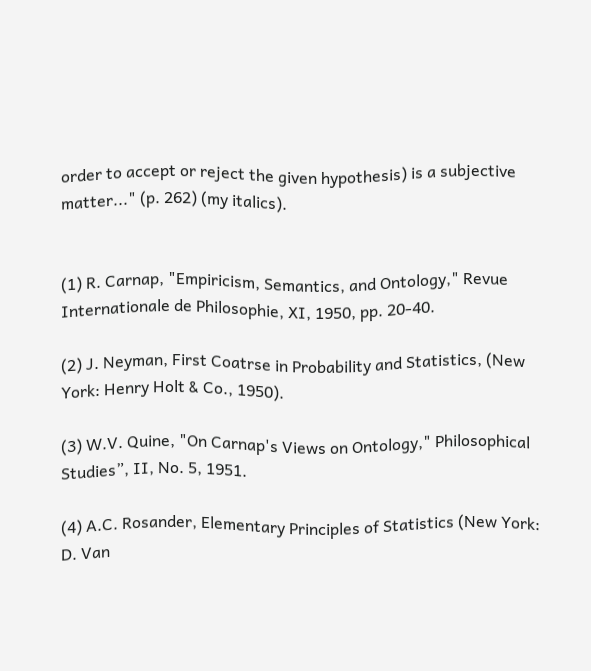order to accept or reject the given hypothesis) is a subjective matter..." (p. 262) (my italics).


(1) R. Carnap, "Empiricism, Semantics, and Ontology," Revue Internationale de Philosophie, XI, 1950, pp. 20-40.

(2) J. Neyman, First Coatrse in Probability and Statistics, (New York: Henry Holt & Co., 1950).

(3) W.V. Quine, "On Carnap's Views on Ontology," Philosophical Studies”, II, No. 5, 1951.

(4) A.C. Rosander, Elementary Principles of Statistics (New York: D. Van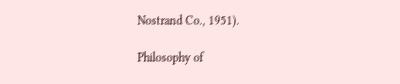Nostrand Co., 1951).

Philosophy of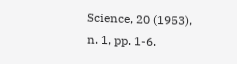Science, 20 (1953), n. 1, pp. 1-6.